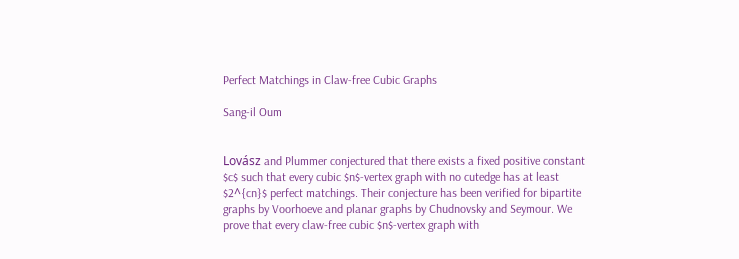Perfect Matchings in Claw-free Cubic Graphs

Sang-il Oum


Lovász and Plummer conjectured that there exists a fixed positive constant $c$ such that every cubic $n$-vertex graph with no cutedge has at least $2^{cn}$ perfect matchings. Their conjecture has been verified for bipartite graphs by Voorhoeve and planar graphs by Chudnovsky and Seymour. We prove that every claw-free cubic $n$-vertex graph with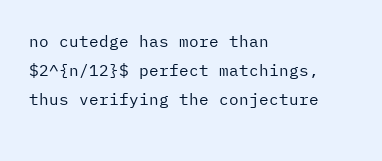no cutedge has more than $2^{n/12}$ perfect matchings, thus verifying the conjecture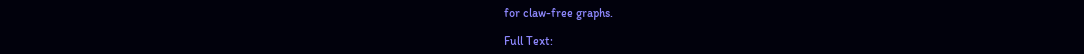for claw-free graphs.

Full Text: